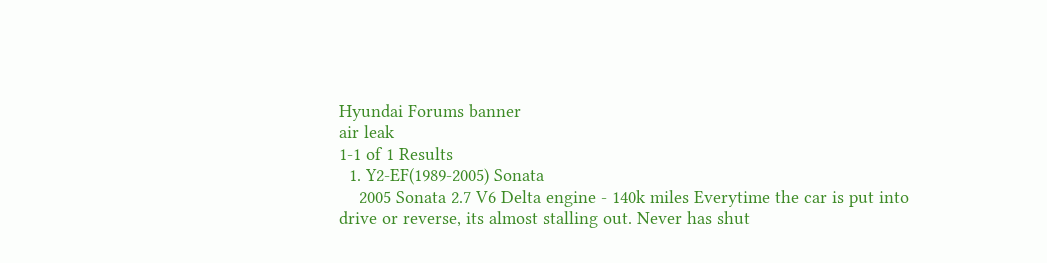Hyundai Forums banner
air leak
1-1 of 1 Results
  1. Y2-EF(1989-2005) Sonata
    2005 Sonata 2.7 V6 Delta engine - 140k miles Everytime the car is put into drive or reverse, its almost stalling out. Never has shut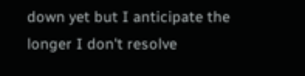down yet but I anticipate the longer I don't resolve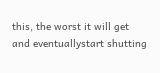this, the worst it will get and eventuallystart shutting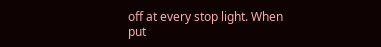off at every stop light. When put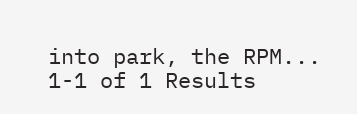into park, the RPM...
1-1 of 1 Results